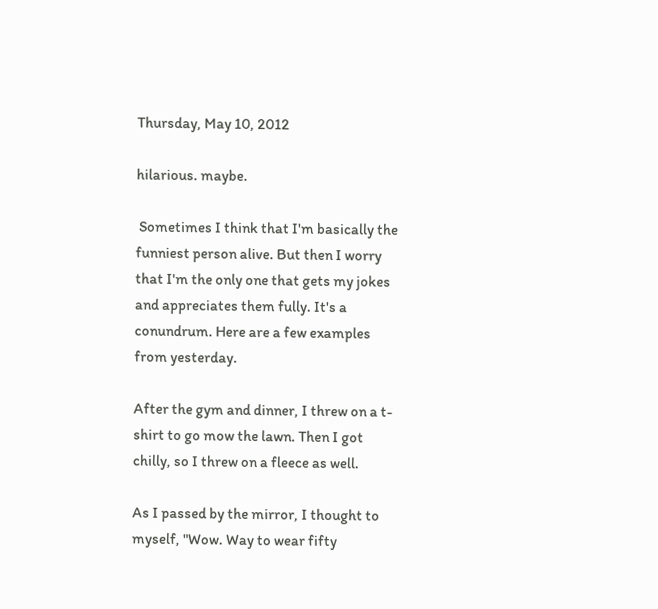Thursday, May 10, 2012

hilarious. maybe.

 Sometimes I think that I'm basically the funniest person alive. But then I worry that I'm the only one that gets my jokes and appreciates them fully. It's a conundrum. Here are a few examples from yesterday.

After the gym and dinner, I threw on a t-shirt to go mow the lawn. Then I got chilly, so I threw on a fleece as well.

As I passed by the mirror, I thought to myself, "Wow. Way to wear fifty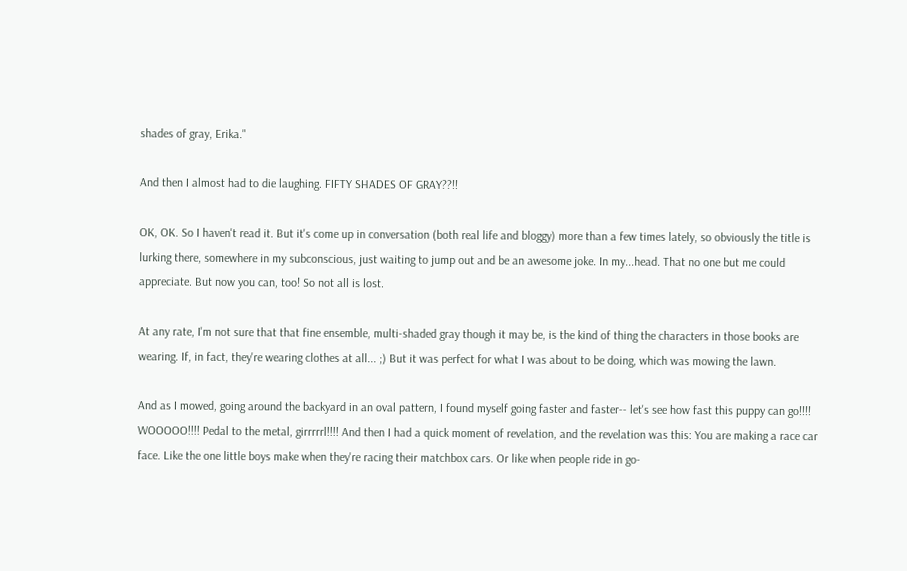shades of gray, Erika."

And then I almost had to die laughing. FIFTY SHADES OF GRAY??!!

OK, OK. So I haven't read it. But it's come up in conversation (both real life and bloggy) more than a few times lately, so obviously the title is lurking there, somewhere in my subconscious, just waiting to jump out and be an awesome joke. In my...head. That no one but me could appreciate. But now you can, too! So not all is lost.

At any rate, I'm not sure that that fine ensemble, multi-shaded gray though it may be, is the kind of thing the characters in those books are wearing. If, in fact, they're wearing clothes at all... ;) But it was perfect for what I was about to be doing, which was mowing the lawn.

And as I mowed, going around the backyard in an oval pattern, I found myself going faster and faster-- let's see how fast this puppy can go!!!! WOOOOO!!!! Pedal to the metal, girrrrrl!!!! And then I had a quick moment of revelation, and the revelation was this: You are making a race car face. Like the one little boys make when they're racing their matchbox cars. Or like when people ride in go-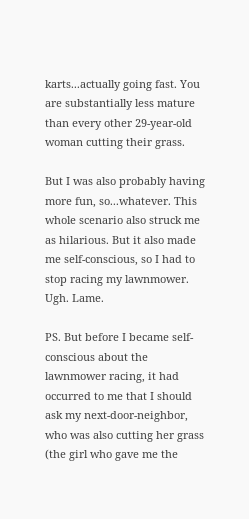karts...actually going fast. You are substantially less mature than every other 29-year-old woman cutting their grass.

But I was also probably having more fun, so...whatever. This whole scenario also struck me as hilarious. But it also made me self-conscious, so I had to stop racing my lawnmower. Ugh. Lame.

PS. But before I became self-conscious about the lawnmower racing, it had occurred to me that I should ask my next-door-neighbor, who was also cutting her grass (the girl who gave me the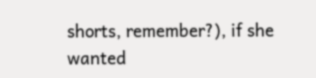shorts, remember?), if she wanted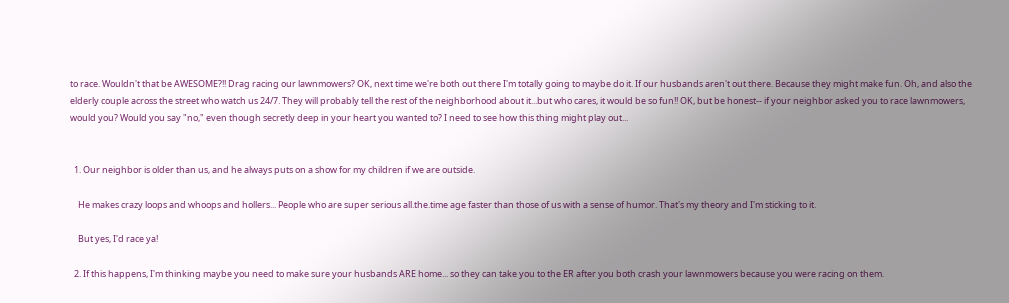to race. Wouldn't that be AWESOME?!! Drag racing our lawnmowers? OK, next time we're both out there I'm totally going to maybe do it. If our husbands aren't out there. Because they might make fun. Oh, and also the elderly couple across the street who watch us 24/7. They will probably tell the rest of the neighborhood about it...but who cares, it would be so fun!! OK, but be honest-- if your neighbor asked you to race lawnmowers, would you? Would you say "no," even though secretly deep in your heart you wanted to? I need to see how this thing might play out...


  1. Our neighbor is older than us, and he always puts on a show for my children if we are outside.

    He makes crazy loops and whoops and hollers... People who are super serious all.the.time age faster than those of us with a sense of humor. That's my theory and I'm sticking to it.

    But yes, I'd race ya!

  2. If this happens, I'm thinking maybe you need to make sure your husbands ARE home... so they can take you to the ER after you both crash your lawnmowers because you were racing on them.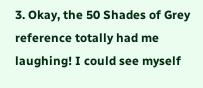3. Okay, the 50 Shades of Grey reference totally had me laughing! I could see myself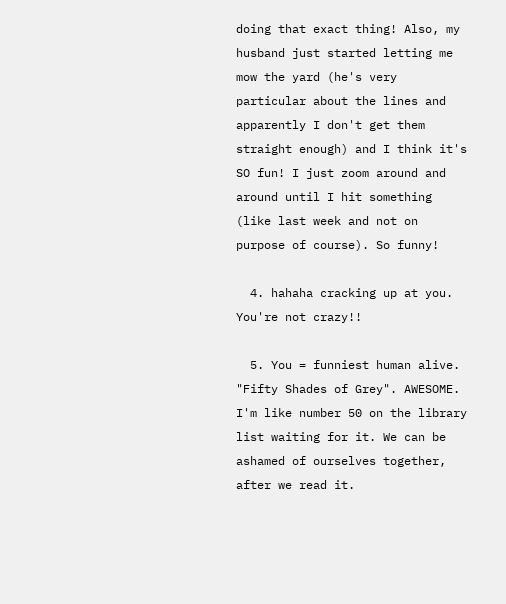doing that exact thing! Also, my husband just started letting me mow the yard (he's very particular about the lines and apparently I don't get them straight enough) and I think it's SO fun! I just zoom around and around until I hit something (like last week and not on purpose of course). So funny!

  4. hahaha cracking up at you. You're not crazy!!

  5. You = funniest human alive. "Fifty Shades of Grey". AWESOME. I'm like number 50 on the library list waiting for it. We can be ashamed of ourselves together, after we read it.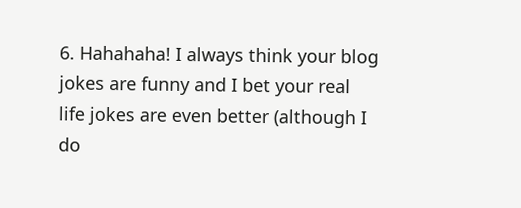6. Hahahaha! I always think your blog jokes are funny and I bet your real life jokes are even better (although I do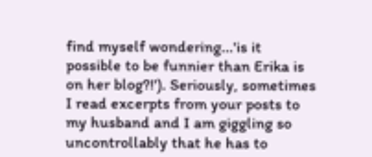find myself wondering...'is it possible to be funnier than Erika is on her blog?!'). Seriously, sometimes I read excerpts from your posts to my husband and I am giggling so uncontrollably that he has to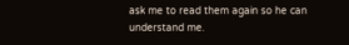ask me to read them again so he can understand me.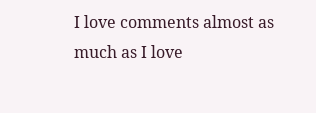I love comments almost as much as I love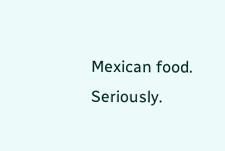Mexican food. Seriously.